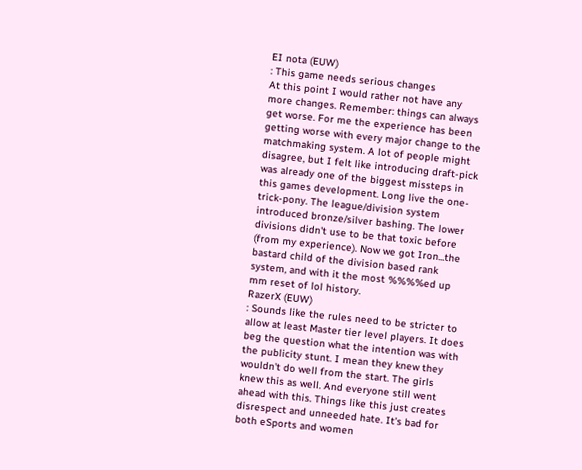EI nota (EUW)
: This game needs serious changes
At this point I would rather not have any more changes. Remember: things can always get worse. For me the experience has been getting worse with every major change to the matchmaking system. A lot of people might disagree, but I felt like introducing draft-pick was already one of the biggest missteps in this games development. Long live the one-trick-pony. The league/division system introduced bronze/silver bashing. The lower divisions didn't use to be that toxic before (from my experience). Now we got Iron...the bastard child of the division based rank system, and with it the most %%%%ed up mm reset of lol history.
RazerX (EUW)
: Sounds like the rules need to be stricter to allow at least Master tier level players. It does beg the question what the intention was with the publicity stunt. I mean they knew they wouldn't do well from the start. The girls knew this as well. And everyone still went ahead with this. Things like this just creates disrespect and unneeded hate. It's bad for both eSports and women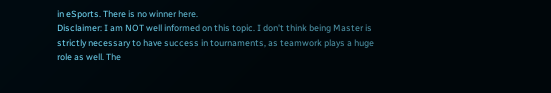in eSports. There is no winner here.
Disclaimer: I am NOT well informed on this topic. I don't think being Master is strictly necessary to have success in tournaments, as teamwork plays a huge role as well. The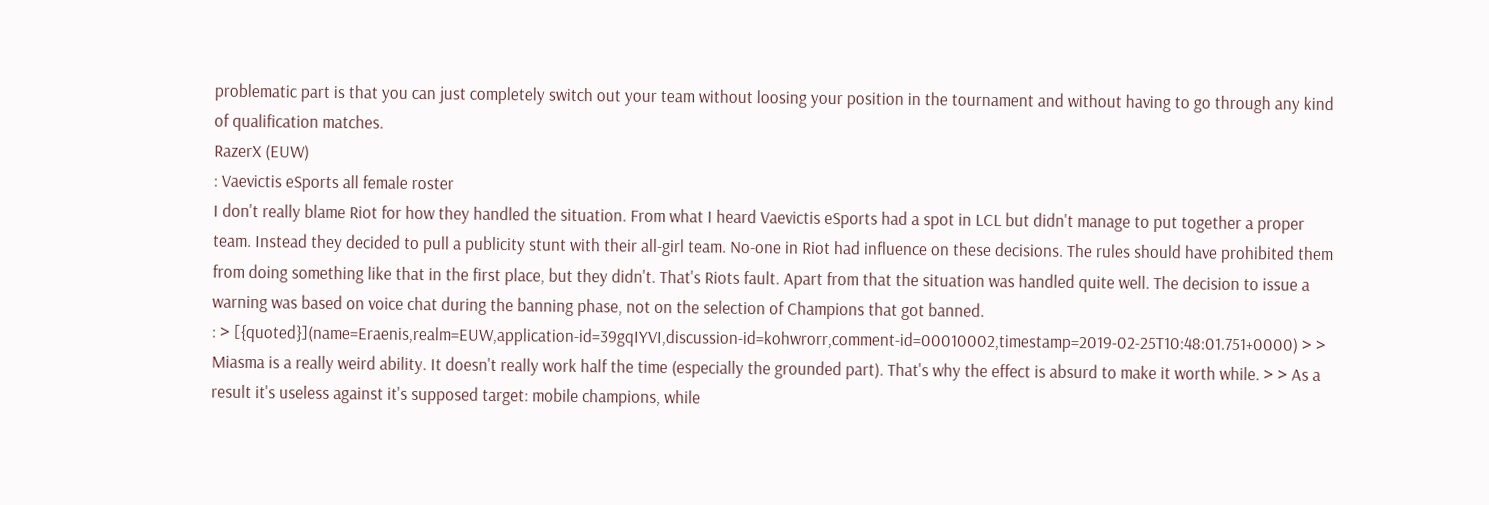problematic part is that you can just completely switch out your team without loosing your position in the tournament and without having to go through any kind of qualification matches.
RazerX (EUW)
: Vaevictis eSports all female roster
I don't really blame Riot for how they handled the situation. From what I heard Vaevictis eSports had a spot in LCL but didn't manage to put together a proper team. Instead they decided to pull a publicity stunt with their all-girl team. No-one in Riot had influence on these decisions. The rules should have prohibited them from doing something like that in the first place, but they didn't. That's Riots fault. Apart from that the situation was handled quite well. The decision to issue a warning was based on voice chat during the banning phase, not on the selection of Champions that got banned.
: > [{quoted}](name=Eraenis,realm=EUW,application-id=39gqIYVI,discussion-id=kohwrorr,comment-id=00010002,timestamp=2019-02-25T10:48:01.751+0000) > > Miasma is a really weird ability. It doesn't really work half the time (especially the grounded part). That's why the effect is absurd to make it worth while. > > As a result it's useless against it's supposed target: mobile champions, while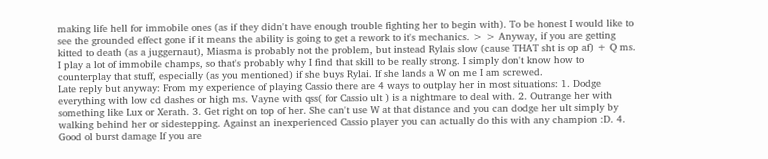making life hell for immobile ones (as if they didn't have enough trouble fighting her to begin with). To be honest I would like to see the grounded effect gone if it means the ability is going to get a rework to it's mechanics. > > Anyway, if you are getting kitted to death (as a juggernaut), Miasma is probably not the problem, but instead Rylais slow (cause THAT sht is op af) + Q ms. I play a lot of immobile champs, so that's probably why I find that skill to be really strong. I simply don't know how to counterplay that stuff, especially (as you mentioned) if she buys Rylai. If she lands a W on me I am screwed.
Late reply but anyway: From my experience of playing Cassio there are 4 ways to outplay her in most situations: 1. Dodge everything with low cd dashes or high ms. Vayne with qss( for Cassio ult ) is a nightmare to deal with. 2. Outrange her with something like Lux or Xerath. 3. Get right on top of her. She can't use W at that distance and you can dodge her ult simply by walking behind her or sidestepping. Against an inexperienced Cassio player you can actually do this with any champion :D. 4. Good ol burst damage If you are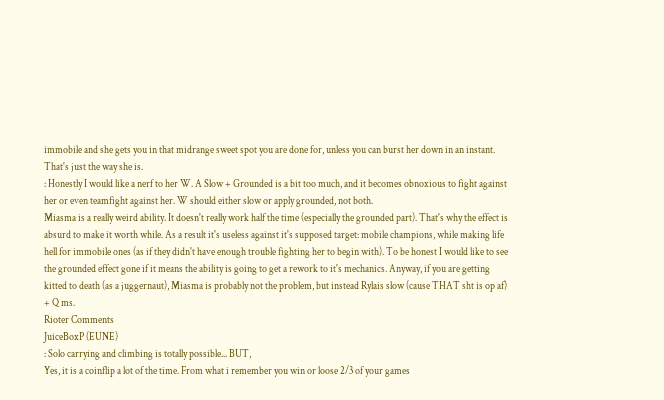immobile and she gets you in that midrange sweet spot you are done for, unless you can burst her down in an instant. That's just the way she is.
: Honestly I would like a nerf to her W. A Slow + Grounded is a bit too much, and it becomes obnoxious to fight against her or even teamfight against her. W should either slow or apply grounded, not both.
Miasma is a really weird ability. It doesn't really work half the time (especially the grounded part). That's why the effect is absurd to make it worth while. As a result it's useless against it's supposed target: mobile champions, while making life hell for immobile ones (as if they didn't have enough trouble fighting her to begin with). To be honest I would like to see the grounded effect gone if it means the ability is going to get a rework to it's mechanics. Anyway, if you are getting kitted to death (as a juggernaut), Miasma is probably not the problem, but instead Rylais slow (cause THAT sht is op af) + Q ms.
Rioter Comments
JuiceBoxP (EUNE)
: Solo carrying and climbing is totally possible... BUT,
Yes, it is a coinflip a lot of the time. From what i remember you win or loose 2/3 of your games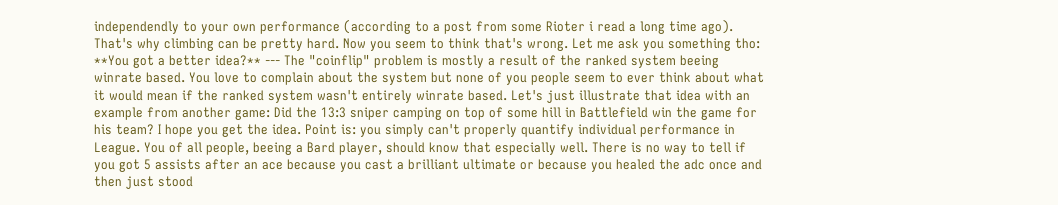independendly to your own performance (according to a post from some Rioter i read a long time ago). That's why climbing can be pretty hard. Now you seem to think that's wrong. Let me ask you something tho: **You got a better idea?** --- The "coinflip" problem is mostly a result of the ranked system beeing winrate based. You love to complain about the system but none of you people seem to ever think about what it would mean if the ranked system wasn't entirely winrate based. Let's just illustrate that idea with an example from another game: Did the 13:3 sniper camping on top of some hill in Battlefield win the game for his team? I hope you get the idea. Point is: you simply can't properly quantify individual performance in League. You of all people, beeing a Bard player, should know that especially well. There is no way to tell if you got 5 assists after an ace because you cast a brilliant ultimate or because you healed the adc once and then just stood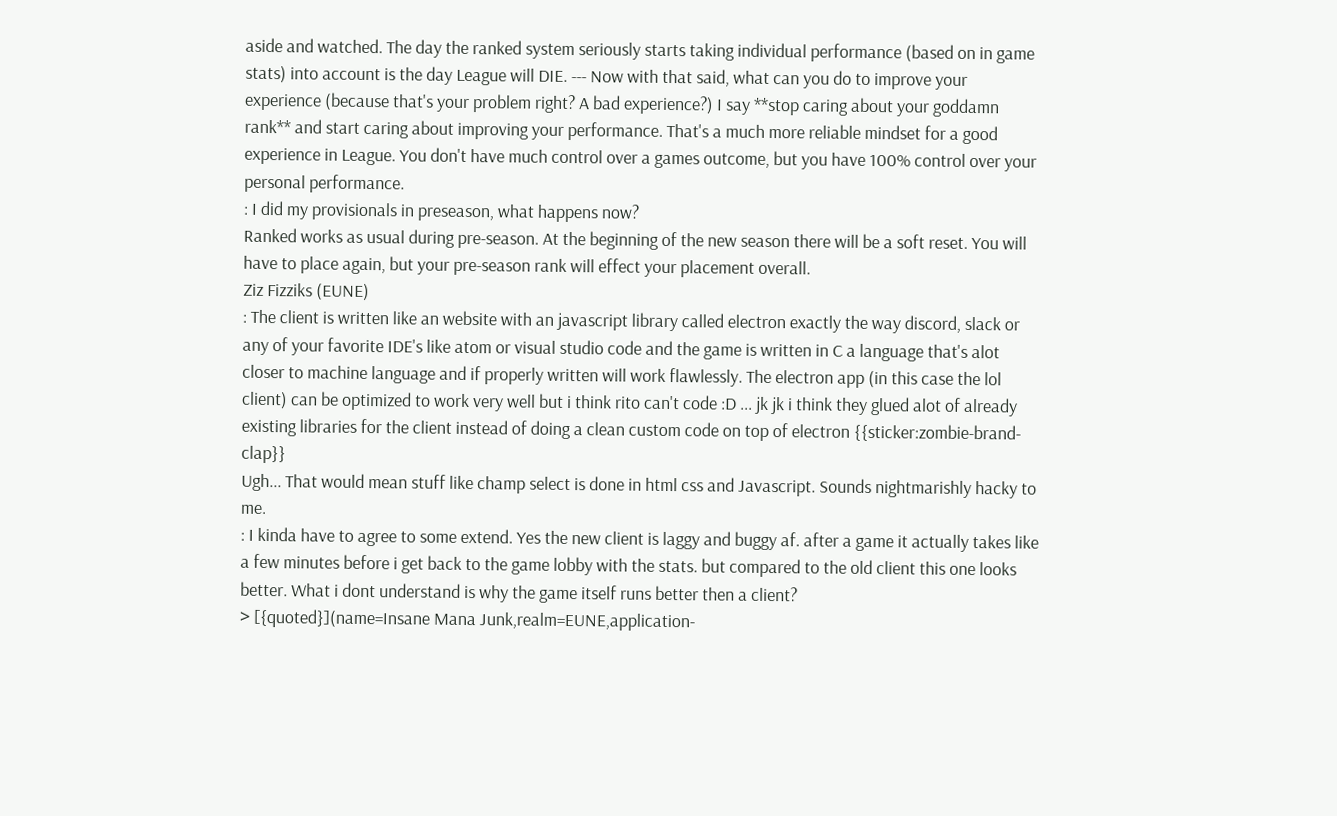aside and watched. The day the ranked system seriously starts taking individual performance (based on in game stats) into account is the day League will DIE. --- Now with that said, what can you do to improve your experience (because that's your problem right? A bad experience?) I say **stop caring about your goddamn rank** and start caring about improving your performance. That's a much more reliable mindset for a good experience in League. You don't have much control over a games outcome, but you have 100% control over your personal performance.
: I did my provisionals in preseason, what happens now?
Ranked works as usual during pre-season. At the beginning of the new season there will be a soft reset. You will have to place again, but your pre-season rank will effect your placement overall.
Ziz Fizziks (EUNE)
: The client is written like an website with an javascript library called electron exactly the way discord, slack or any of your favorite IDE's like atom or visual studio code and the game is written in C a language that's alot closer to machine language and if properly written will work flawlessly. The electron app (in this case the lol client) can be optimized to work very well but i think rito can't code :D ... jk jk i think they glued alot of already existing libraries for the client instead of doing a clean custom code on top of electron {{sticker:zombie-brand-clap}}
Ugh... That would mean stuff like champ select is done in html css and Javascript. Sounds nightmarishly hacky to me.
: I kinda have to agree to some extend. Yes the new client is laggy and buggy af. after a game it actually takes like a few minutes before i get back to the game lobby with the stats. but compared to the old client this one looks better. What i dont understand is why the game itself runs better then a client?
> [{quoted}](name=Insane Mana Junk,realm=EUNE,application-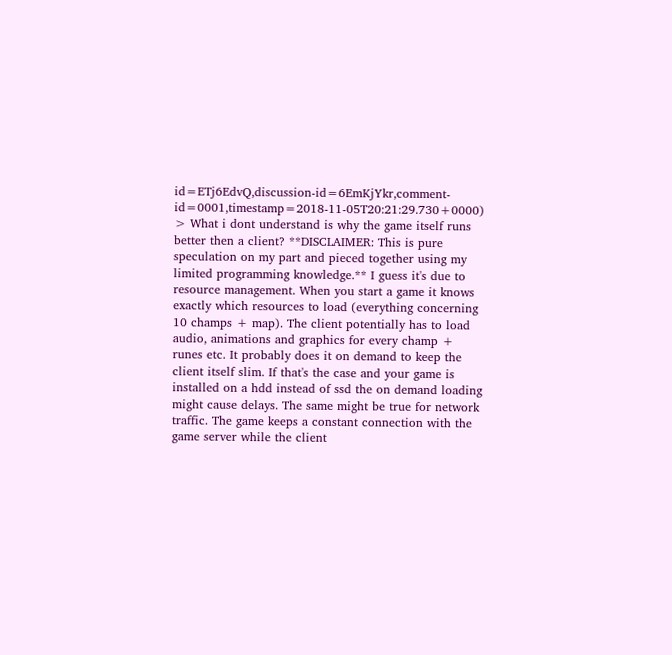id=ETj6EdvQ,discussion-id=6EmKjYkr,comment-id=0001,timestamp=2018-11-05T20:21:29.730+0000) > What i dont understand is why the game itself runs better then a client? **DISCLAIMER: This is pure speculation on my part and pieced together using my limited programming knowledge.** I guess it's due to resource management. When you start a game it knows exactly which resources to load (everything concerning 10 champs + map). The client potentially has to load audio, animations and graphics for every champ + runes etc. It probably does it on demand to keep the client itself slim. If that's the case and your game is installed on a hdd instead of ssd the on demand loading might cause delays. The same might be true for network traffic. The game keeps a constant connection with the game server while the client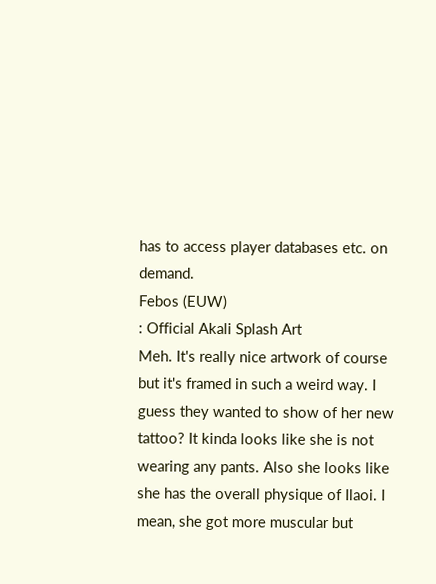has to access player databases etc. on demand.
Febos (EUW)
: Official Akali Splash Art
Meh. It's really nice artwork of course but it's framed in such a weird way. I guess they wanted to show of her new tattoo? It kinda looks like she is not wearing any pants. Also she looks like she has the overall physique of Ilaoi. I mean, she got more muscular but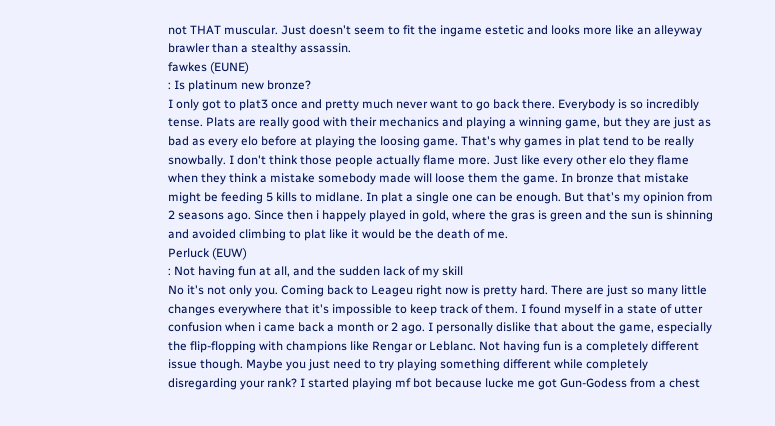not THAT muscular. Just doesn't seem to fit the ingame estetic and looks more like an alleyway brawler than a stealthy assassin.
fawkes (EUNE)
: Is platinum new bronze?
I only got to plat3 once and pretty much never want to go back there. Everybody is so incredibly tense. Plats are really good with their mechanics and playing a winning game, but they are just as bad as every elo before at playing the loosing game. That's why games in plat tend to be really snowbally. I don't think those people actually flame more. Just like every other elo they flame when they think a mistake somebody made will loose them the game. In bronze that mistake might be feeding 5 kills to midlane. In plat a single one can be enough. But that's my opinion from 2 seasons ago. Since then i happely played in gold, where the gras is green and the sun is shinning and avoided climbing to plat like it would be the death of me.
Perluck (EUW)
: Not having fun at all, and the sudden lack of my skill
No it's not only you. Coming back to Leageu right now is pretty hard. There are just so many little changes everywhere that it's impossible to keep track of them. I found myself in a state of utter confusion when i came back a month or 2 ago. I personally dislike that about the game, especially the flip-flopping with champions like Rengar or Leblanc. Not having fun is a completely different issue though. Maybe you just need to try playing something different while completely disregarding your rank? I started playing mf bot because lucke me got Gun-Godess from a chest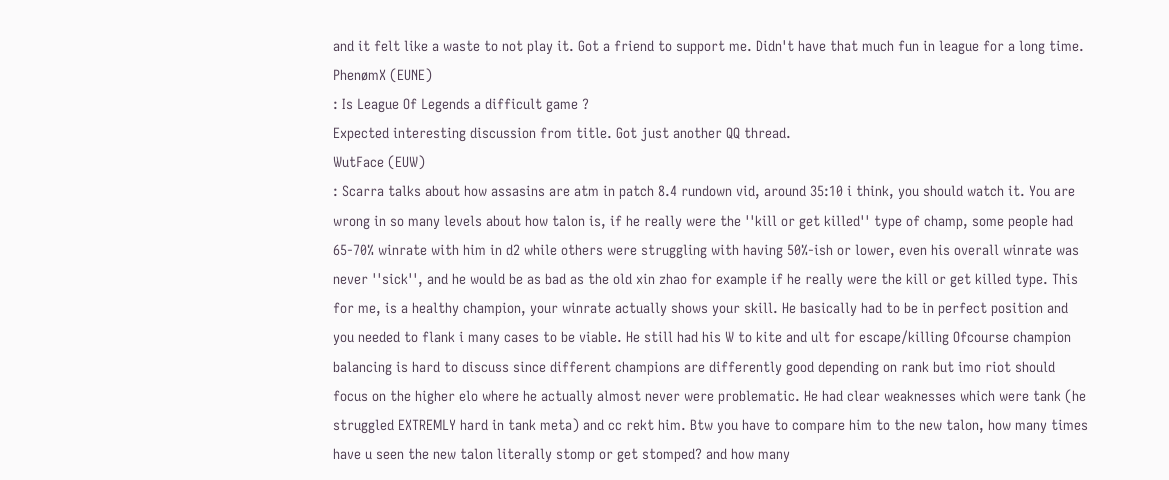and it felt like a waste to not play it. Got a friend to support me. Didn't have that much fun in league for a long time.
PhenømX (EUNE)
: Is League Of Legends a difficult game ?
Expected interesting discussion from title. Got just another QQ thread.
WutFace (EUW)
: Scarra talks about how assasins are atm in patch 8.4 rundown vid, around 35:10 i think, you should watch it. You are wrong in so many levels about how talon is, if he really were the ''kill or get killed'' type of champ, some people had 65-70% winrate with him in d2 while others were struggling with having 50%-ish or lower, even his overall winrate was never ''sick'', and he would be as bad as the old xin zhao for example if he really were the kill or get killed type. This for me, is a healthy champion, your winrate actually shows your skill. He basically had to be in perfect position and you needed to flank i many cases to be viable. He still had his W to kite and ult for escape/killing Ofcourse champion balancing is hard to discuss since different champions are differently good depending on rank but imo riot should focus on the higher elo where he actually almost never were problematic. He had clear weaknesses which were tank (he struggled EXTREMLY hard in tank meta) and cc rekt him. Btw you have to compare him to the new talon, how many times have u seen the new talon literally stomp or get stomped? and how many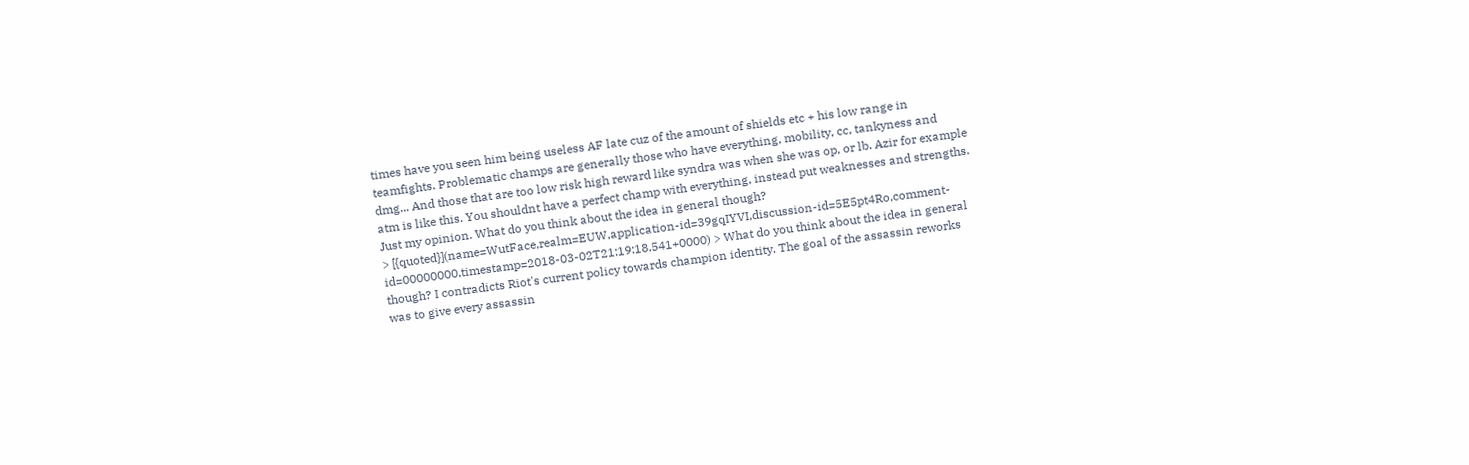times have you seen him being useless AF late cuz of the amount of shields etc + his low range in teamfights. Problematic champs are generally those who have everything, mobility, cc, tankyness and dmg... And those that are too low risk high reward like syndra was when she was op, or lb. Azir for example atm is like this. You shouldnt have a perfect champ with everything, instead put weaknesses and strengths. Just my opinion. What do you think about the idea in general though?
> [{quoted}](name=WutFace,realm=EUW,application-id=39gqIYVI,discussion-id=5E5pt4Ro,comment-id=00000000,timestamp=2018-03-02T21:19:18.541+0000) > What do you think about the idea in general though? I contradicts Riot's current policy towards champion identity. The goal of the assassin reworks was to give every assassin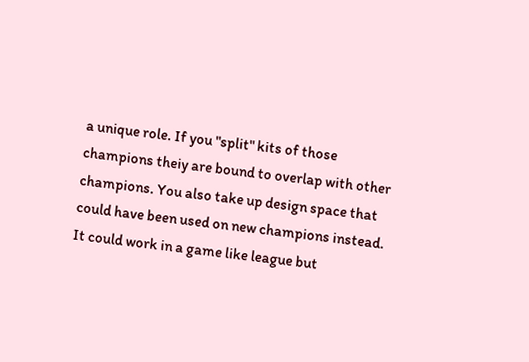a unique role. If you "split" kits of those champions theiy are bound to overlap with other champions. You also take up design space that could have been used on new champions instead. It could work in a game like league but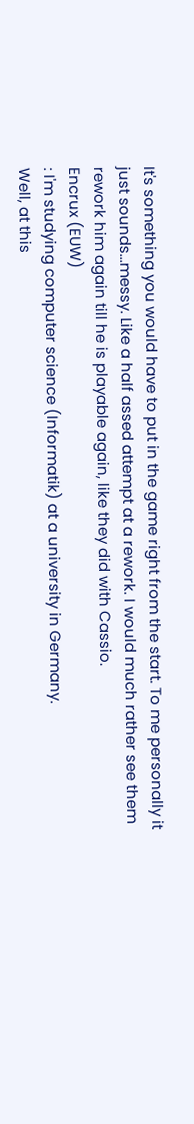It's something you would have to put in the game right from the start. To me personally it just sounds...messy. Like a half assed attempt at a rework. I would much rather see them rework him again till he is playable again, like they did with Cassio.
Encrux (EUW)
: I'm studying computer science (Informatik) at a university in Germany.
Well, at this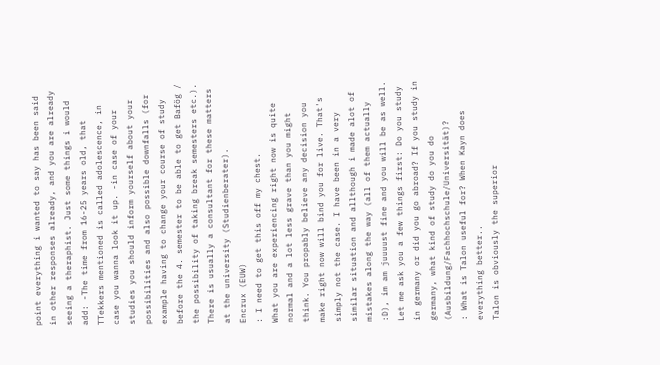point everything i wanted to say has been said in other responses already, and you are already seeing a theraphist. Just some things i would add: -The time from 16-25 years old, that TTekkers mentioned is called adolescence, in case you wanna look it up. -in case of your studies you should inform yourself about your possibilities and also possible downfalls (for example having to change your course of study before the 4. semester to be able to get Bafög / the possibility of taking break semesters etc.). There is usually a consultant for these matters at the university (Studienberater).
Encrux (EUW)
: I need to get this off my chest.
What you are experiencing right now is quite normal and a lot less grave than you might think. You propably believe any decision you make right now will bind you for live. That's simply not the case. I have been in a very similar situation and allthough i made alot of mistakes along the way (all of them actually :D), im am juuuust fine and you will be as well. Let me ask you a few things first: Do you study in germany or did you go abroad? If you study in germany, what kind of study do you do (Ausbildung/Fachhochschule/Universität)?
: What is Talon useful for? When Kayn does everything better..
Talon is obviously the superior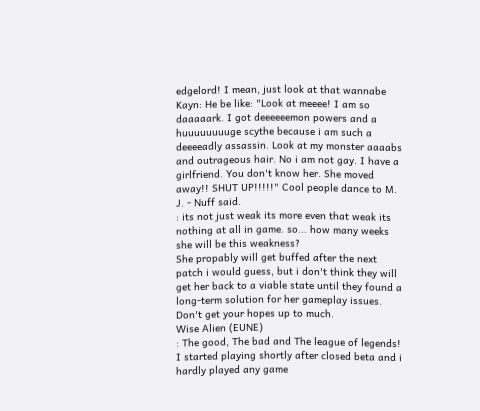edgelord! I mean, just look at that wannabe Kayn: He be like: "Look at meeee! I am so daaaaark. I got deeeeeemon powers and a huuuuuuuuge scythe because i am such a deeeeadly assassin. Look at my monster aaaabs and outrageous hair. No i am not gay. I have a girlfriend. You don't know her. She moved away!! SHUT UP!!!!!" Cool people dance to M. J. - Nuff said.
: its not just weak its more even that weak its nothing at all in game. so... how many weeks she will be this weakness?
She propably will get buffed after the next patch i would guess, but i don't think they will get her back to a viable state until they found a long-term solution for her gameplay issues. Don't get your hopes up to much.
Wise Alien (EUNE)
: The good, The bad and The league of legends!
I started playing shortly after closed beta and i hardly played any game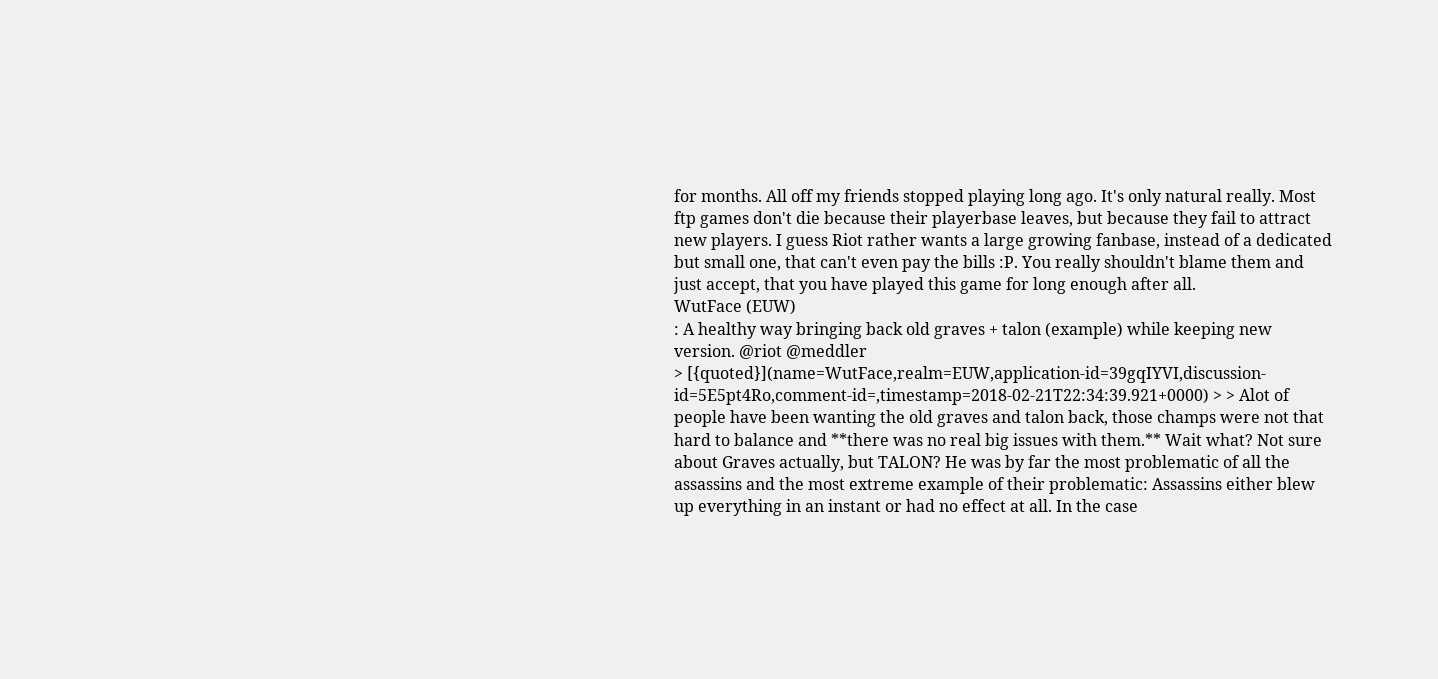for months. All off my friends stopped playing long ago. It's only natural really. Most ftp games don't die because their playerbase leaves, but because they fail to attract new players. I guess Riot rather wants a large growing fanbase, instead of a dedicated but small one, that can't even pay the bills :P. You really shouldn't blame them and just accept, that you have played this game for long enough after all.
WutFace (EUW)
: A healthy way bringing back old graves + talon (example) while keeping new version. @riot @meddler
> [{quoted}](name=WutFace,realm=EUW,application-id=39gqIYVI,discussion-id=5E5pt4Ro,comment-id=,timestamp=2018-02-21T22:34:39.921+0000) > > Alot of people have been wanting the old graves and talon back, those champs were not that hard to balance and **there was no real big issues with them.** Wait what? Not sure about Graves actually, but TALON? He was by far the most problematic of all the assassins and the most extreme example of their problematic: Assassins either blew up everything in an instant or had no effect at all. In the case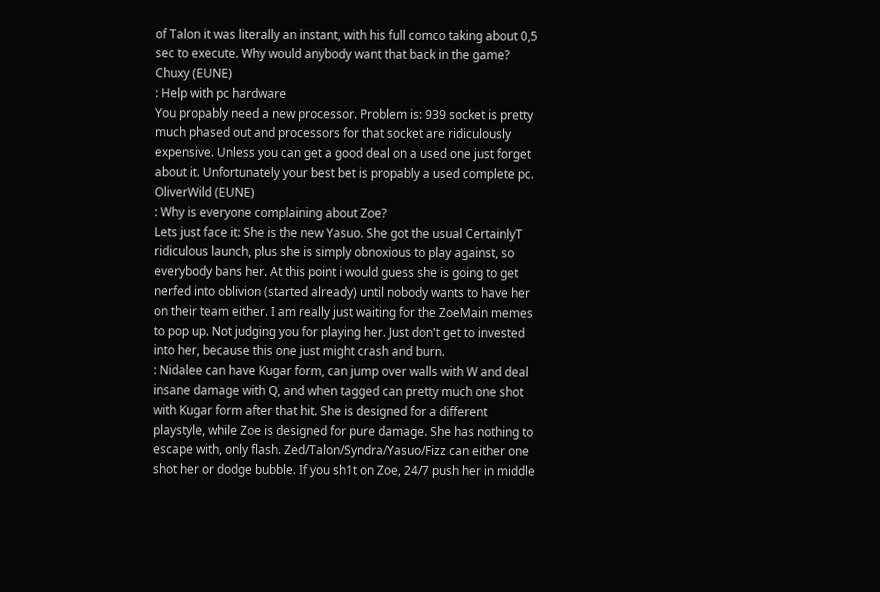of Talon it was literally an instant, with his full comco taking about 0,5 sec to execute. Why would anybody want that back in the game?
Chuxy (EUNE)
: Help with pc hardware
You propably need a new processor. Problem is: 939 socket is pretty much phased out and processors for that socket are ridiculously expensive. Unless you can get a good deal on a used one just forget about it. Unfortunately your best bet is propably a used complete pc.
OliverWild (EUNE)
: Why is everyone complaining about Zoe?
Lets just face it: She is the new Yasuo. She got the usual CertainlyT ridiculous launch, plus she is simply obnoxious to play against, so everybody bans her. At this point i would guess she is going to get nerfed into oblivion (started already) until nobody wants to have her on their team either. I am really just waiting for the ZoeMain memes to pop up. Not judging you for playing her. Just don't get to invested into her, because this one just might crash and burn.
: Nidalee can have Kugar form, can jump over walls with W and deal insane damage with Q, and when tagged can pretty much one shot with Kugar form after that hit. She is designed for a different playstyle, while Zoe is designed for pure damage. She has nothing to escape with, only flash. Zed/Talon/Syndra/Yasuo/Fizz can either one shot her or dodge bubble. If you sh1t on Zoe, 24/7 push her in middle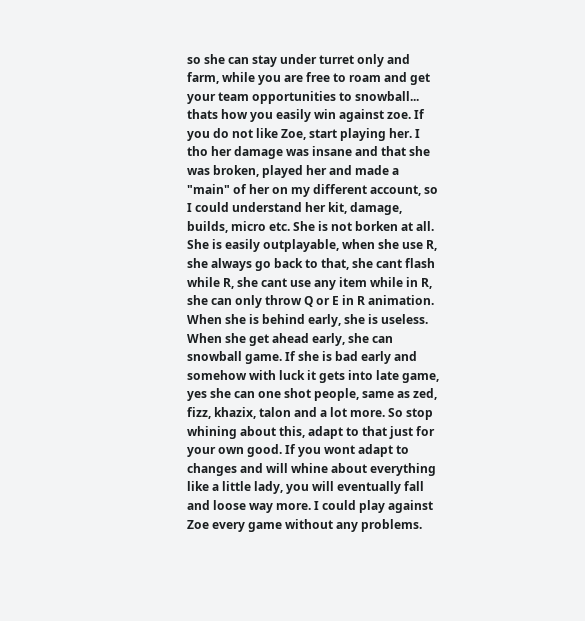so she can stay under turret only and farm, while you are free to roam and get your team opportunities to snowball... thats how you easily win against zoe. If you do not like Zoe, start playing her. I tho her damage was insane and that she was broken, played her and made a "main" of her on my different account, so I could understand her kit, damage, builds, micro etc. She is not borken at all. She is easily outplayable, when she use R, she always go back to that, she cant flash while R, she cant use any item while in R, she can only throw Q or E in R animation. When she is behind early, she is useless. When she get ahead early, she can snowball game. If she is bad early and somehow with luck it gets into late game, yes she can one shot people, same as zed, fizz, khazix, talon and a lot more. So stop whining about this, adapt to that just for your own good. If you wont adapt to changes and will whine about everything like a little lady, you will eventually fall and loose way more. I could play against Zoe every game without any problems.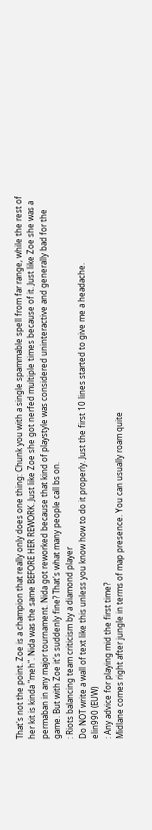That's not the point. Zoe is a champion that really only does one thing: Chunk you with a single spammable spell from far range, while the rest of her kit is kinda "meh". Nida was the same BEFORE HER REWORK. Just like Zoe she got nerfed multiple times because of it. Just like Zoe she was a permaban in any major tournament. Nida got reworked because that kind of playstyle was considered uninteractive and generally bad for the game. But with Zoe it's suddenly fine? That's what many people call bs on.
: Riots balancing team criticism by a diamond player
Do NOT write a wall of text like this unless you know how to do it properly. Just the first 10 lines started to give me a headache.
elin990 (EUW)
: Any advice for playing mid the first time?
Midlane comes right after jungle in terms of map presence. You can usually roam quite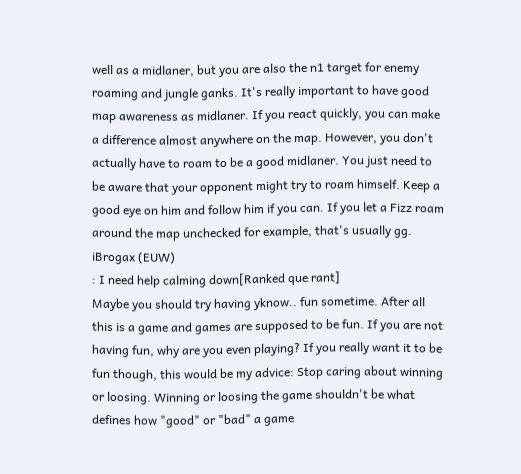well as a midlaner, but you are also the n1 target for enemy roaming and jungle ganks. It's really important to have good map awareness as midlaner. If you react quickly, you can make a difference almost anywhere on the map. However, you don't actually have to roam to be a good midlaner. You just need to be aware that your opponent might try to roam himself. Keep a good eye on him and follow him if you can. If you let a Fizz roam around the map unchecked for example, that's usually gg.
iBrogax (EUW)
: I need help calming down[Ranked que rant]
Maybe you should try having yknow.. fun sometime. After all this is a game and games are supposed to be fun. If you are not having fun, why are you even playing? If you really want it to be fun though, this would be my advice: Stop caring about winning or loosing. Winning or loosing the game shouldn't be what defines how "good" or "bad" a game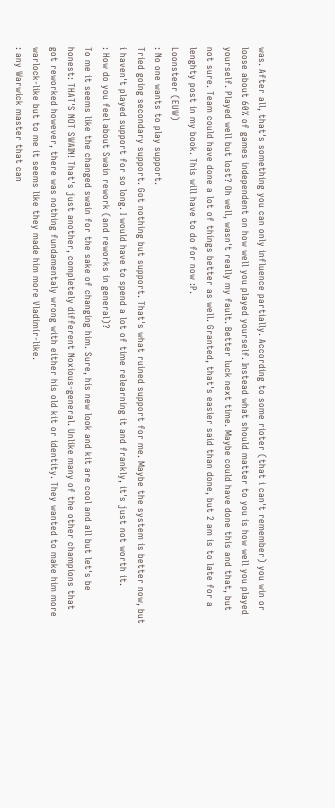was. After all, that's something you can only influence partially. According to some rioter (that i can't remember) you win or loose about 60% of games independent on how well you played yourself. Instead what should matter to you is how well you played yourself. Played well but lost? Oh well, wasn't really my fault. Better luck next time. Maybe could have done this and that, but not sure. Team could have done a lot of things better as well. Granted, that's easier said than done, but 2 am is to late for a lenghty post in my book. This will have to do for now :P.
Loonsteer (EUW)
: No one wants to play support.
Tried going secondary support. Got nothing but support. That's what ruined support for me. Maybe the system is better now, but i haven't played support for so long. I would have to spend a lot of time relearning it and frankly, it's just not worth it.
: How do you feel about Swain rework (and reworks in general)?
To me it seems like the changed swain for the sake of changing him. Sure, his new look and kit are cool and all but let's be honest: THAT'S NOT SWAIN! That's just another, completely different Noxious-general. Unlike many of the other champions that got reworked however, there was nothing fundamentaly wrong with either his old kit or identity. They wanted to make him more warlock-like but to me it seems like they made him more Vladimir-like.
: any Warwick master that can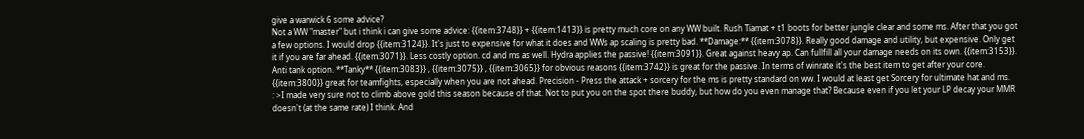give a warwick 6 some advice?
Not a WW "master" but i think i can give some advice: {{item:3748}} + {{item:1413}} is pretty much core on any WW built. Rush Tiamat + t1 boots for better jungle clear and some ms. After that you got a few options. I would drop {{item:3124}}. It's just to expensive for what it does and WWs ap scaling is pretty bad. **Damage:** {{item:3078}}. Really good damage and utility, but expensive. Only get it if you are far ahead. {{item:3071}}. Less costly option. cd and ms as well. Hydra applies the passive! {{item:3091}}. Great against heavy ap. Can fullfill all your damage needs on its own. {{item:3153}}. Anti tank option. **Tanky** {{item:3083}} , {{item:3075}} , {{item:3065}} for obvious reasons {{item:3742}} is great for the passive. In terms of winrate it's the best item to get after your core. {{item:3800}} great for teamfights, especially when you are not ahead. Precision - Press the attack + sorcery for the ms is pretty standard on ww. I would at least get Sorcery for ultimate hat and ms.
: >I made very sure not to climb above gold this season because of that. Not to put you on the spot there buddy, but how do you even manage that? Because even if you let your LP decay your MMR doesn't (at the same rate) I think. And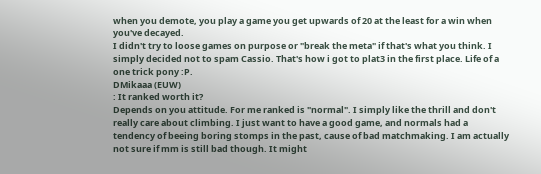when you demote, you play a game you get upwards of 20 at the least for a win when you've decayed.
I didn't try to loose games on purpose or "break the meta" if that's what you think. I simply decided not to spam Cassio. That's how i got to plat3 in the first place. Life of a one trick pony :P.
DMikaaa (EUW)
: It ranked worth it?
Depends on you attitude. For me ranked is "normal". I simply like the thrill and don't really care about climbing. I just want to have a good game, and normals had a tendency of beeing boring stomps in the past, cause of bad matchmaking. I am actually not sure if mm is still bad though. It might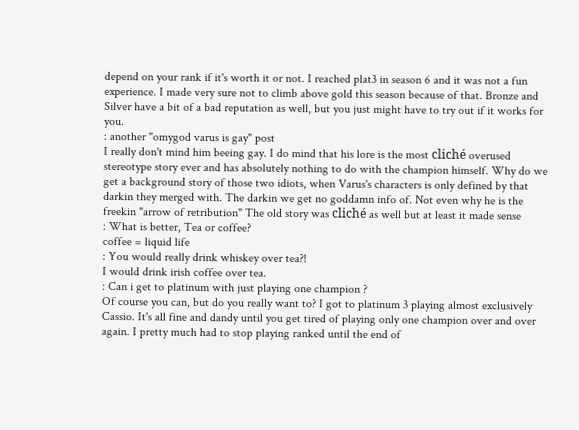depend on your rank if it's worth it or not. I reached plat3 in season 6 and it was not a fun experience. I made very sure not to climb above gold this season because of that. Bronze and Silver have a bit of a bad reputation as well, but you just might have to try out if it works for you.
: another "omygod varus is gay" post
I really don't mind him beeing gay. I do mind that his lore is the most cliché overused stereotype story ever and has absolutely nothing to do with the champion himself. Why do we get a background story of those two idiots, when Varus's characters is only defined by that darkin they merged with. The darkin we get no goddamn info of. Not even why he is the freekin "arrow of retribution" The old story was cliché as well but at least it made sense
: What is better, Tea or coffee?
coffee = liquid life
: You would really drink whiskey over tea?!
I would drink irish coffee over tea.
: Can i get to platinum with just playing one champion ?
Of course you can, but do you really want to? I got to platinum 3 playing almost exclusively Cassio. It's all fine and dandy until you get tired of playing only one champion over and over again. I pretty much had to stop playing ranked until the end of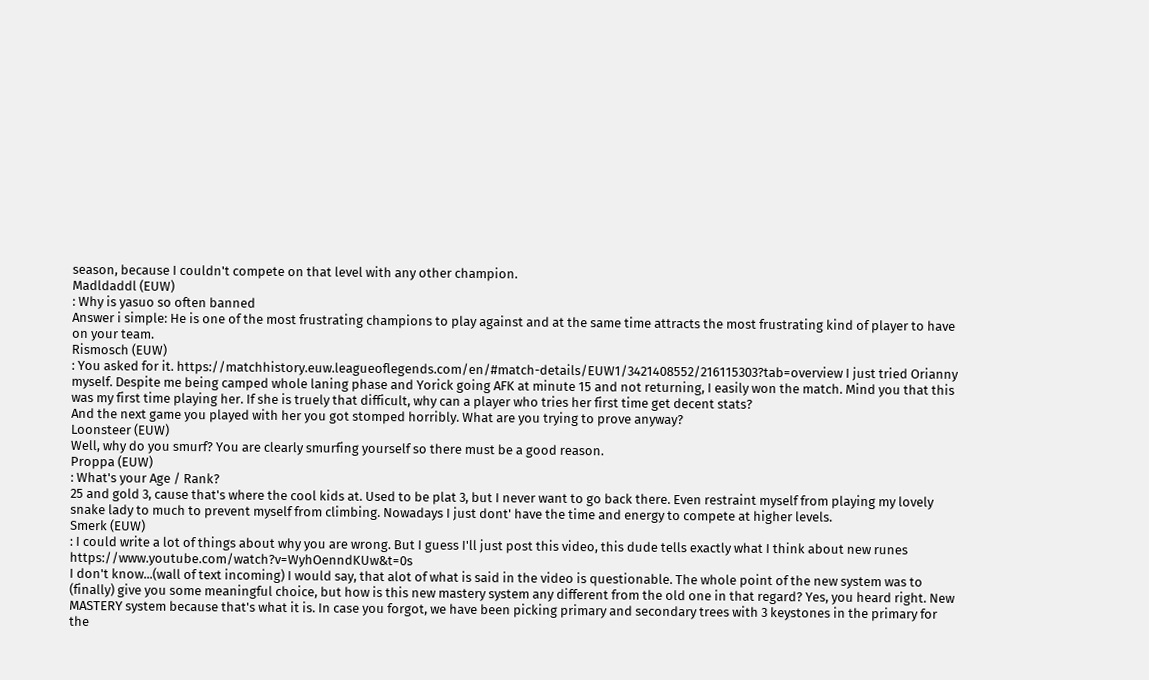season, because I couldn't compete on that level with any other champion.
Madldaddl (EUW)
: Why is yasuo so often banned
Answer i simple: He is one of the most frustrating champions to play against and at the same time attracts the most frustrating kind of player to have on your team.
Rismosch (EUW)
: You asked for it. https://matchhistory.euw.leagueoflegends.com/en/#match-details/EUW1/3421408552/216115303?tab=overview I just tried Orianny myself. Despite me being camped whole laning phase and Yorick going AFK at minute 15 and not returning, I easily won the match. Mind you that this was my first time playing her. If she is truely that difficult, why can a player who tries her first time get decent stats?
And the next game you played with her you got stomped horribly. What are you trying to prove anyway?
Loonsteer (EUW)
Well, why do you smurf? You are clearly smurfing yourself so there must be a good reason.
Proppa (EUW)
: What's your Age / Rank?
25 and gold 3, cause that's where the cool kids at. Used to be plat 3, but I never want to go back there. Even restraint myself from playing my lovely snake lady to much to prevent myself from climbing. Nowadays I just dont' have the time and energy to compete at higher levels.
Smerk (EUW)
: I could write a lot of things about why you are wrong. But I guess I'll just post this video, this dude tells exactly what I think about new runes https://www.youtube.com/watch?v=WyhOenndKUw&t=0s
I don't know...(wall of text incoming) I would say, that alot of what is said in the video is questionable. The whole point of the new system was to (finally) give you some meaningful choice, but how is this new mastery system any different from the old one in that regard? Yes, you heard right. New MASTERY system because that's what it is. In case you forgot, we have been picking primary and secondary trees with 3 keystones in the primary for the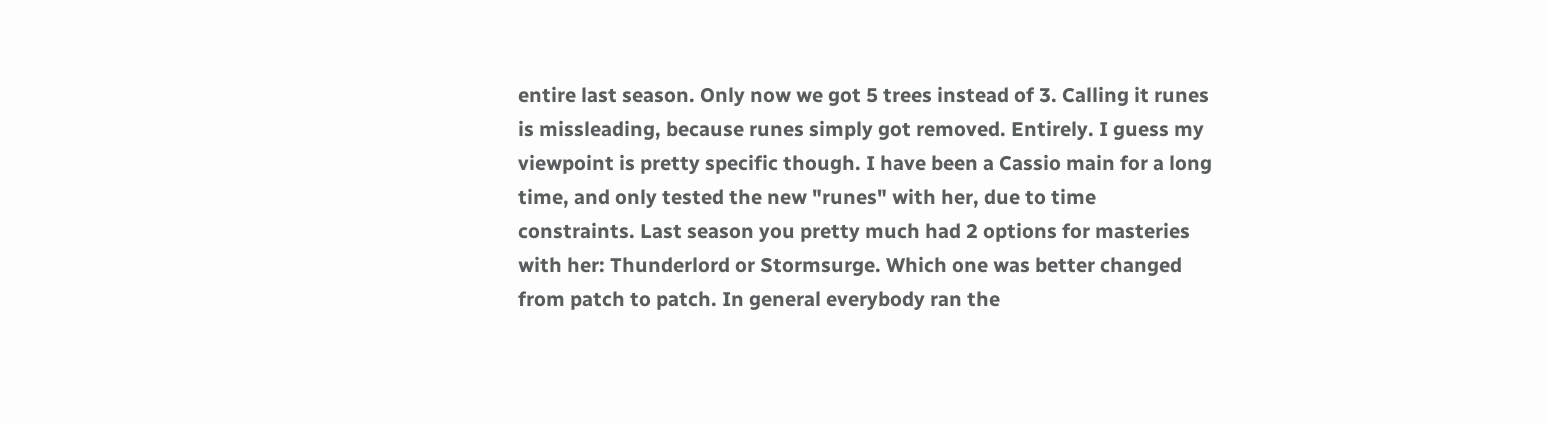entire last season. Only now we got 5 trees instead of 3. Calling it runes is missleading, because runes simply got removed. Entirely. I guess my viewpoint is pretty specific though. I have been a Cassio main for a long time, and only tested the new "runes" with her, due to time constraints. Last season you pretty much had 2 options for masteries with her: Thunderlord or Stormsurge. Which one was better changed from patch to patch. In general everybody ran the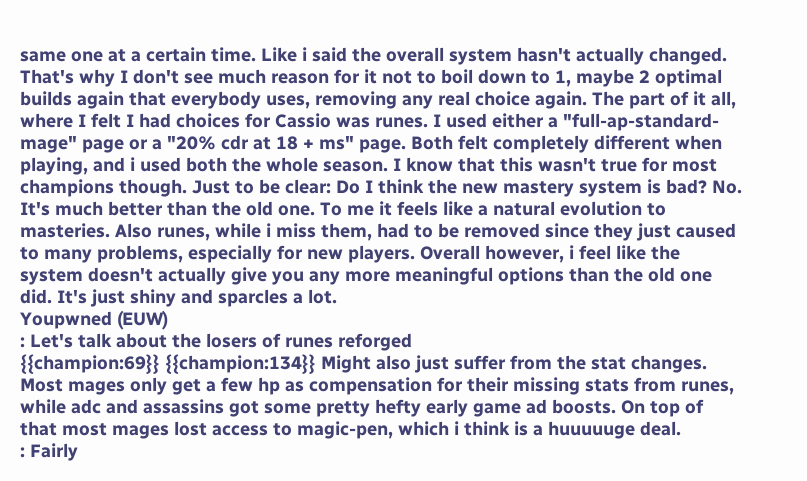same one at a certain time. Like i said the overall system hasn't actually changed. That's why I don't see much reason for it not to boil down to 1, maybe 2 optimal builds again that everybody uses, removing any real choice again. The part of it all, where I felt I had choices for Cassio was runes. I used either a "full-ap-standard-mage" page or a "20% cdr at 18 + ms" page. Both felt completely different when playing, and i used both the whole season. I know that this wasn't true for most champions though. Just to be clear: Do I think the new mastery system is bad? No. It's much better than the old one. To me it feels like a natural evolution to masteries. Also runes, while i miss them, had to be removed since they just caused to many problems, especially for new players. Overall however, i feel like the system doesn't actually give you any more meaningful options than the old one did. It's just shiny and sparcles a lot.
Youpwned (EUW)
: Let's talk about the losers of runes reforged
{{champion:69}} {{champion:134}} Might also just suffer from the stat changes. Most mages only get a few hp as compensation for their missing stats from runes, while adc and assassins got some pretty hefty early game ad boosts. On top of that most mages lost access to magic-pen, which i think is a huuuuuge deal.
: Fairly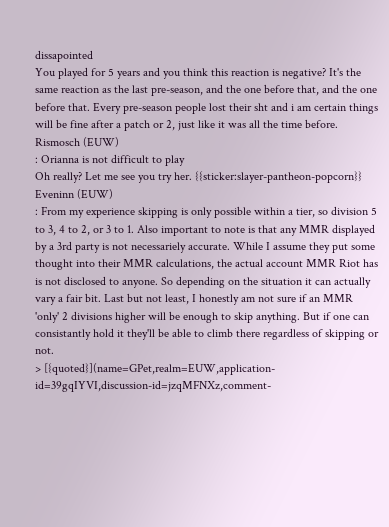dissapointed
You played for 5 years and you think this reaction is negative? It's the same reaction as the last pre-season, and the one before that, and the one before that. Every pre-season people lost their sht and i am certain things will be fine after a patch or 2, just like it was all the time before.
Rismosch (EUW)
: Orianna is not difficult to play
Oh really? Let me see you try her. {{sticker:slayer-pantheon-popcorn}}
Eveninn (EUW)
: From my experience skipping is only possible within a tier, so division 5 to 3, 4 to 2, or 3 to 1. Also important to note is that any MMR displayed by a 3rd party is not necessariely accurate. While I assume they put some thought into their MMR calculations, the actual account MMR Riot has is not disclosed to anyone. So depending on the situation it can actually vary a fair bit. Last but not least, I honestly am not sure if an MMR 'only' 2 divisions higher will be enough to skip anything. But if one can consistantly hold it they'll be able to climb there regardless of skipping or not.
> [{quoted}](name=GPet,realm=EUW,application-id=39gqIYVI,discussion-id=jzqMFNXz,comment-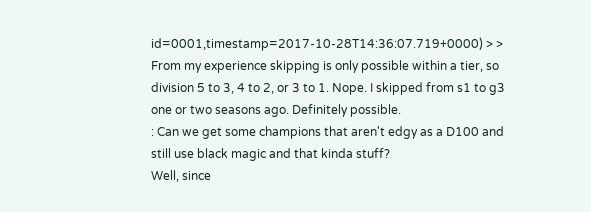id=0001,timestamp=2017-10-28T14:36:07.719+0000) > > From my experience skipping is only possible within a tier, so division 5 to 3, 4 to 2, or 3 to 1. Nope. I skipped from s1 to g3 one or two seasons ago. Definitely possible.
: Can we get some champions that aren't edgy as a D100 and still use black magic and that kinda stuff?
Well, since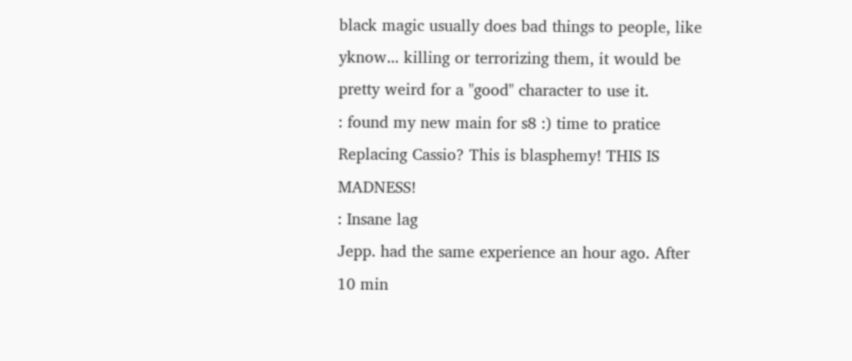black magic usually does bad things to people, like yknow... killing or terrorizing them, it would be pretty weird for a "good" character to use it.
: found my new main for s8 :) time to pratice
Replacing Cassio? This is blasphemy! THIS IS MADNESS!
: Insane lag
Jepp. had the same experience an hour ago. After 10 min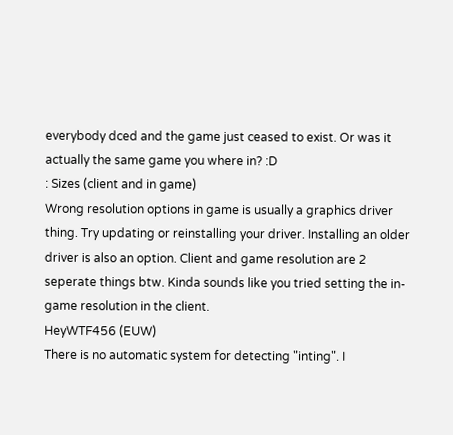everybody dced and the game just ceased to exist. Or was it actually the same game you where in? :D
: Sizes (client and in game)
Wrong resolution options in game is usually a graphics driver thing. Try updating or reinstalling your driver. Installing an older driver is also an option. Client and game resolution are 2 seperate things btw. Kinda sounds like you tried setting the in-game resolution in the client.
HeyWTF456 (EUW)
There is no automatic system for detecting "inting". I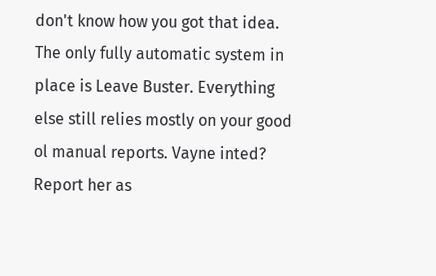don't know how you got that idea. The only fully automatic system in place is Leave Buster. Everything else still relies mostly on your good ol manual reports. Vayne inted? Report her as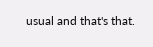usual and that's that.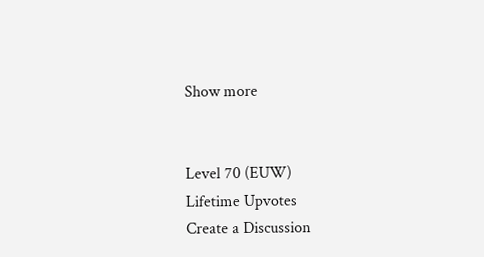Show more


Level 70 (EUW)
Lifetime Upvotes
Create a Discussion